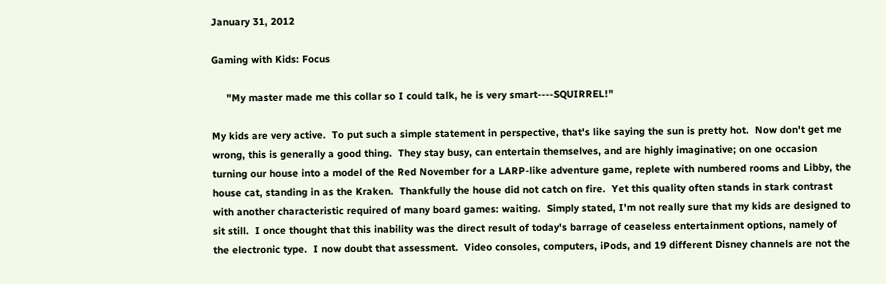January 31, 2012

Gaming with Kids: Focus

     "My master made me this collar so I could talk, he is very smart----SQUIRREL!"

My kids are very active.  To put such a simple statement in perspective, that's like saying the sun is pretty hot.  Now don't get me wrong, this is generally a good thing.  They stay busy, can entertain themselves, and are highly imaginative; on one occasion turning our house into a model of the Red November for a LARP-like adventure game, replete with numbered rooms and Libby, the house cat, standing in as the Kraken.  Thankfully the house did not catch on fire.  Yet this quality often stands in stark contrast with another characteristic required of many board games: waiting.  Simply stated, I'm not really sure that my kids are designed to sit still.  I once thought that this inability was the direct result of today's barrage of ceaseless entertainment options, namely of the electronic type.  I now doubt that assessment.  Video consoles, computers, iPods, and 19 different Disney channels are not the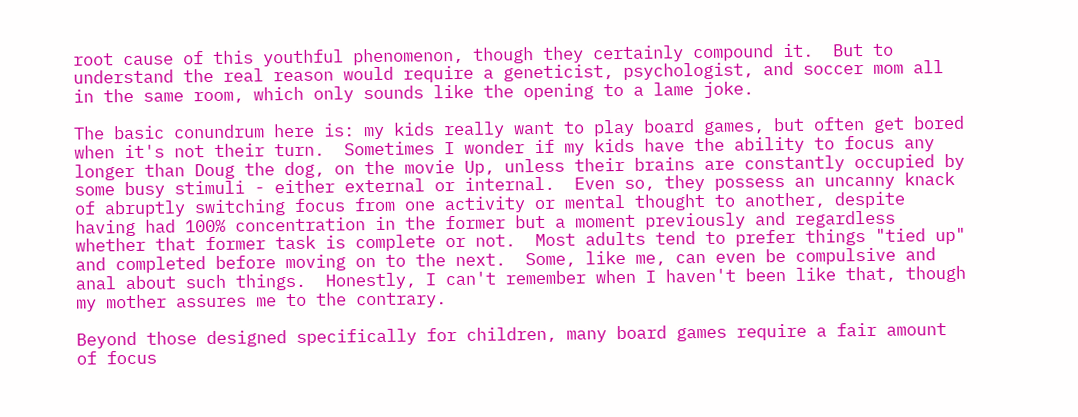root cause of this youthful phenomenon, though they certainly compound it.  But to understand the real reason would require a geneticist, psychologist, and soccer mom all in the same room, which only sounds like the opening to a lame joke.

The basic conundrum here is: my kids really want to play board games, but often get bored when it's not their turn.  Sometimes I wonder if my kids have the ability to focus any longer than Doug the dog, on the movie Up, unless their brains are constantly occupied by some busy stimuli - either external or internal.  Even so, they possess an uncanny knack of abruptly switching focus from one activity or mental thought to another, despite having had 100% concentration in the former but a moment previously and regardless whether that former task is complete or not.  Most adults tend to prefer things "tied up" and completed before moving on to the next.  Some, like me, can even be compulsive and anal about such things.  Honestly, I can't remember when I haven't been like that, though my mother assures me to the contrary.

Beyond those designed specifically for children, many board games require a fair amount of focus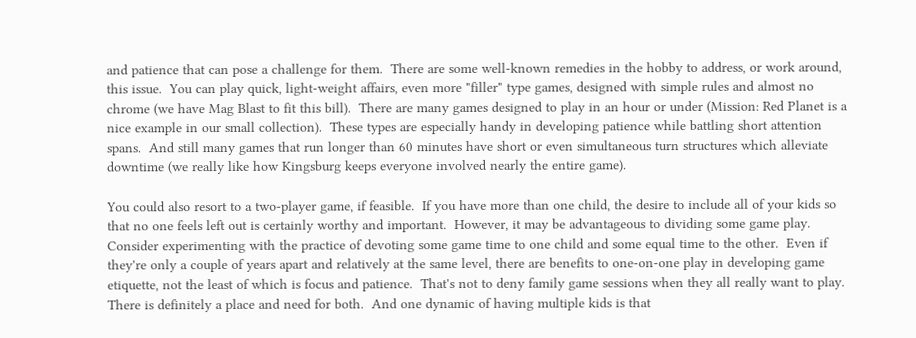and patience that can pose a challenge for them.  There are some well-known remedies in the hobby to address, or work around, this issue.  You can play quick, light-weight affairs, even more "filler" type games, designed with simple rules and almost no chrome (we have Mag Blast to fit this bill).  There are many games designed to play in an hour or under (Mission: Red Planet is a nice example in our small collection).  These types are especially handy in developing patience while battling short attention spans.  And still many games that run longer than 60 minutes have short or even simultaneous turn structures which alleviate downtime (we really like how Kingsburg keeps everyone involved nearly the entire game).

You could also resort to a two-player game, if feasible.  If you have more than one child, the desire to include all of your kids so that no one feels left out is certainly worthy and important.  However, it may be advantageous to dividing some game play.  Consider experimenting with the practice of devoting some game time to one child and some equal time to the other.  Even if they're only a couple of years apart and relatively at the same level, there are benefits to one-on-one play in developing game etiquette, not the least of which is focus and patience.  That's not to deny family game sessions when they all really want to play.  There is definitely a place and need for both.  And one dynamic of having multiple kids is that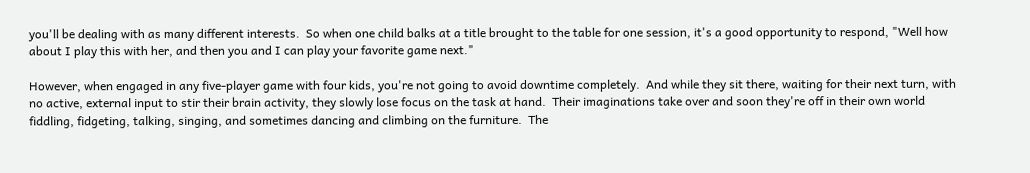you'll be dealing with as many different interests.  So when one child balks at a title brought to the table for one session, it's a good opportunity to respond, "Well how about I play this with her, and then you and I can play your favorite game next."

However, when engaged in any five-player game with four kids, you're not going to avoid downtime completely.  And while they sit there, waiting for their next turn, with no active, external input to stir their brain activity, they slowly lose focus on the task at hand.  Their imaginations take over and soon they're off in their own world fiddling, fidgeting, talking, singing, and sometimes dancing and climbing on the furniture.  The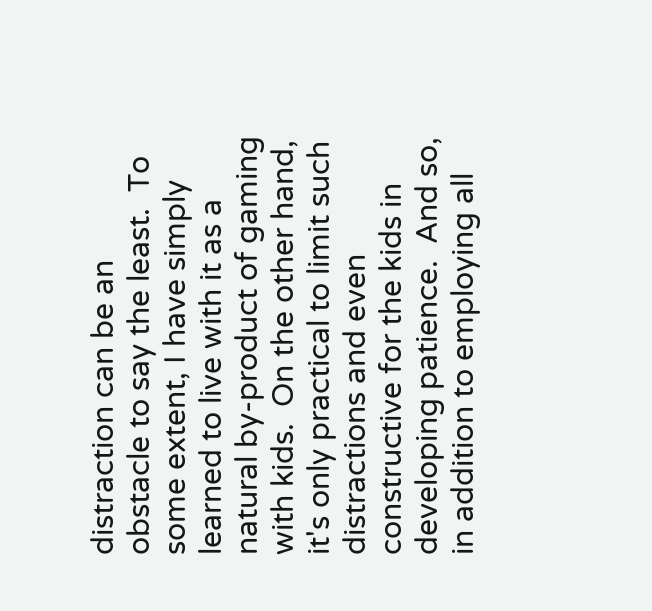distraction can be an obstacle to say the least.  To some extent, I have simply learned to live with it as a natural by-product of gaming with kids.  On the other hand, it's only practical to limit such distractions and even constructive for the kids in developing patience.  And so, in addition to employing all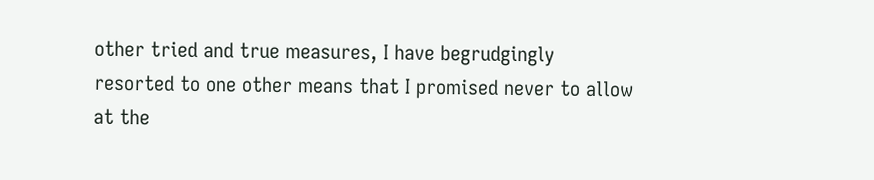other tried and true measures, I have begrudgingly resorted to one other means that I promised never to allow at the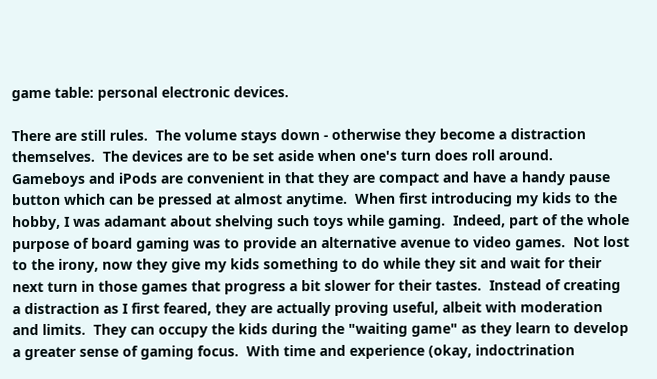game table: personal electronic devices.

There are still rules.  The volume stays down - otherwise they become a distraction themselves.  The devices are to be set aside when one's turn does roll around.  Gameboys and iPods are convenient in that they are compact and have a handy pause button which can be pressed at almost anytime.  When first introducing my kids to the hobby, I was adamant about shelving such toys while gaming.  Indeed, part of the whole purpose of board gaming was to provide an alternative avenue to video games.  Not lost to the irony, now they give my kids something to do while they sit and wait for their next turn in those games that progress a bit slower for their tastes.  Instead of creating a distraction as I first feared, they are actually proving useful, albeit with moderation and limits.  They can occupy the kids during the "waiting game" as they learn to develop a greater sense of gaming focus.  With time and experience (okay, indoctrination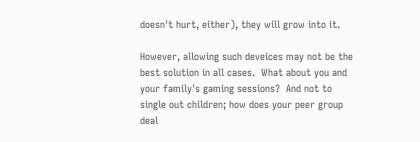doesn't hurt, either), they will grow into it.

However, allowing such deveices may not be the best solution in all cases.  What about you and your family's gaming sessions?  And not to single out children; how does your peer group deal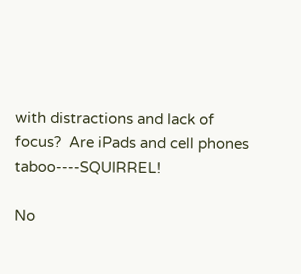with distractions and lack of focus?  Are iPads and cell phones taboo----SQUIRREL!

No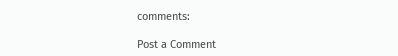comments:

Post a Comment